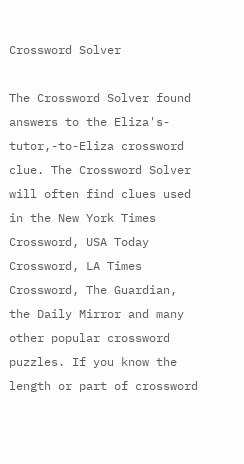Crossword Solver

The Crossword Solver found answers to the Eliza's-tutor,-to-Eliza crossword clue. The Crossword Solver will often find clues used in the New York Times Crossword, USA Today Crossword, LA Times Crossword, The Guardian, the Daily Mirror and many other popular crossword puzzles. If you know the length or part of crossword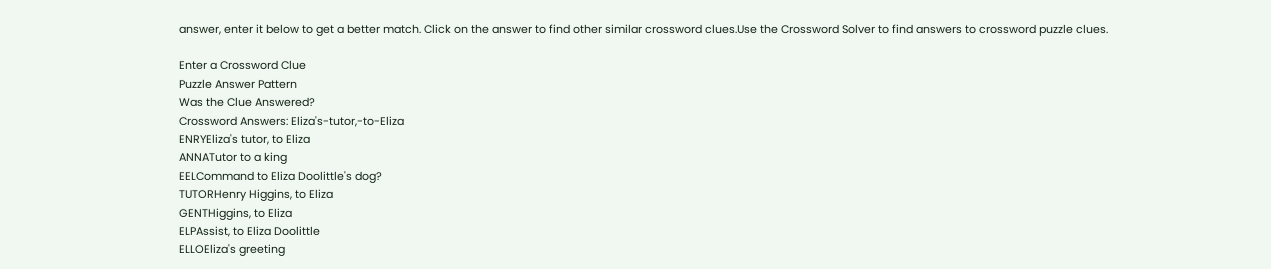answer, enter it below to get a better match. Click on the answer to find other similar crossword clues.Use the Crossword Solver to find answers to crossword puzzle clues.

Enter a Crossword Clue
Puzzle Answer Pattern
Was the Clue Answered?
Crossword Answers: Eliza's-tutor,-to-Eliza
ENRYEliza's tutor, to Eliza
ANNATutor to a king
EELCommand to Eliza Doolittle's dog?
TUTORHenry Higgins, to Eliza
GENTHiggins, to Eliza
ELPAssist, to Eliza Doolittle
ELLOEliza's greeting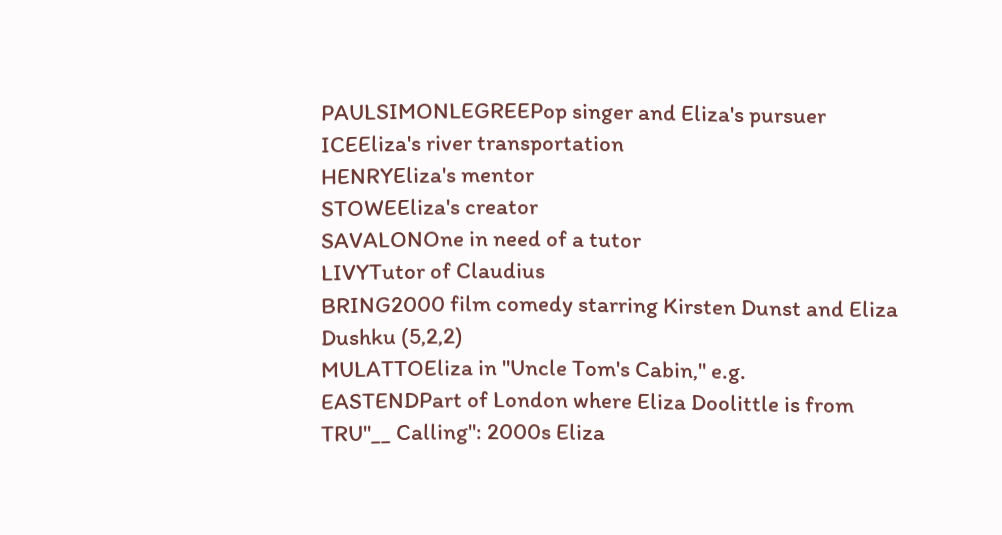PAULSIMONLEGREEPop singer and Eliza's pursuer
ICEEliza's river transportation
HENRYEliza's mentor
STOWEEliza's creator
SAVALONOne in need of a tutor
LIVYTutor of Claudius
BRING2000 film comedy starring Kirsten Dunst and Eliza Dushku (5,2,2)
MULATTOEliza in "Uncle Tom's Cabin," e.g.
EASTENDPart of London where Eliza Doolittle is from
TRU"__ Calling": 2000s Eliza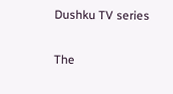Dushku TV series

The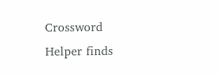Crossword Helper finds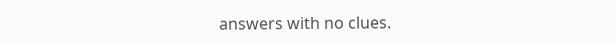answers with no clues.